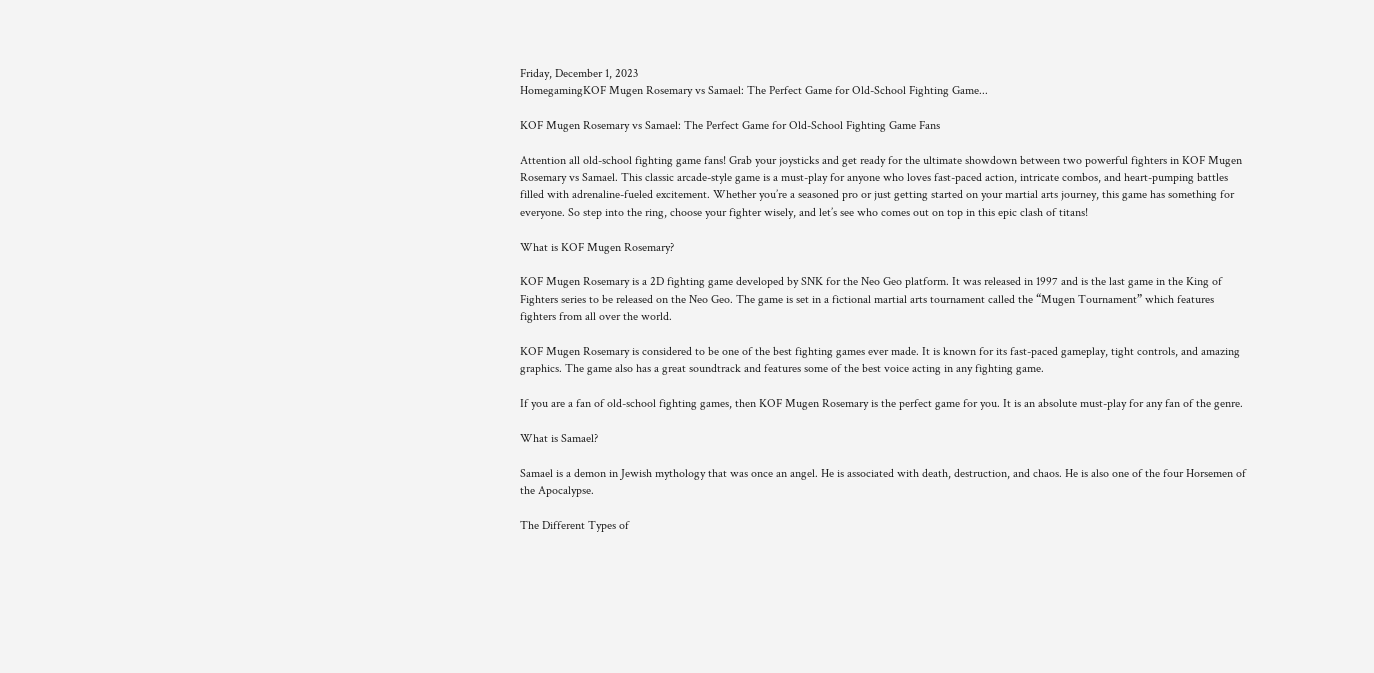Friday, December 1, 2023
HomegamingKOF Mugen Rosemary vs Samael: The Perfect Game for Old-School Fighting Game...

KOF Mugen Rosemary vs Samael: The Perfect Game for Old-School Fighting Game Fans

Attention all old-school fighting game fans! Grab your joysticks and get ready for the ultimate showdown between two powerful fighters in KOF Mugen Rosemary vs Samael. This classic arcade-style game is a must-play for anyone who loves fast-paced action, intricate combos, and heart-pumping battles filled with adrenaline-fueled excitement. Whether you’re a seasoned pro or just getting started on your martial arts journey, this game has something for everyone. So step into the ring, choose your fighter wisely, and let’s see who comes out on top in this epic clash of titans!

What is KOF Mugen Rosemary?

KOF Mugen Rosemary is a 2D fighting game developed by SNK for the Neo Geo platform. It was released in 1997 and is the last game in the King of Fighters series to be released on the Neo Geo. The game is set in a fictional martial arts tournament called the “Mugen Tournament” which features fighters from all over the world.

KOF Mugen Rosemary is considered to be one of the best fighting games ever made. It is known for its fast-paced gameplay, tight controls, and amazing graphics. The game also has a great soundtrack and features some of the best voice acting in any fighting game.

If you are a fan of old-school fighting games, then KOF Mugen Rosemary is the perfect game for you. It is an absolute must-play for any fan of the genre.

What is Samael?

Samael is a demon in Jewish mythology that was once an angel. He is associated with death, destruction, and chaos. He is also one of the four Horsemen of the Apocalypse.

The Different Types of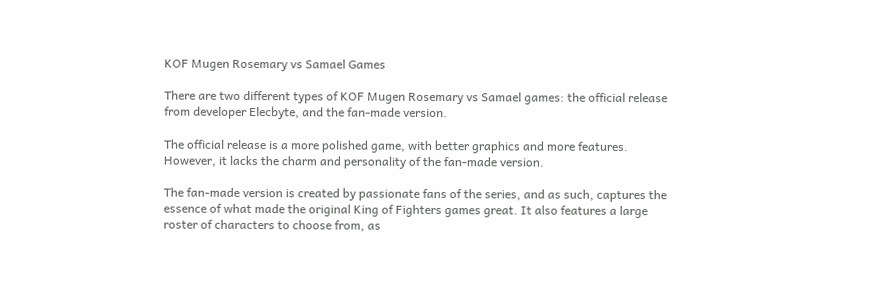KOF Mugen Rosemary vs Samael Games

There are two different types of KOF Mugen Rosemary vs Samael games: the official release from developer Elecbyte, and the fan-made version.

The official release is a more polished game, with better graphics and more features. However, it lacks the charm and personality of the fan-made version.

The fan-made version is created by passionate fans of the series, and as such, captures the essence of what made the original King of Fighters games great. It also features a large roster of characters to choose from, as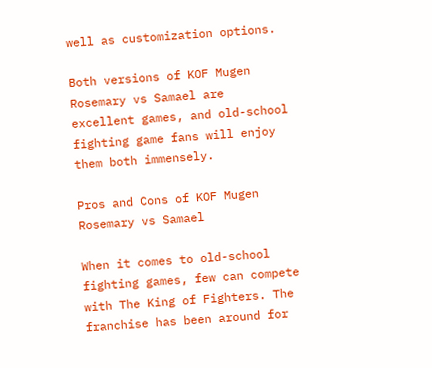well as customization options.

Both versions of KOF Mugen Rosemary vs Samael are excellent games, and old-school fighting game fans will enjoy them both immensely.

Pros and Cons of KOF Mugen Rosemary vs Samael

When it comes to old-school fighting games, few can compete with The King of Fighters. The franchise has been around for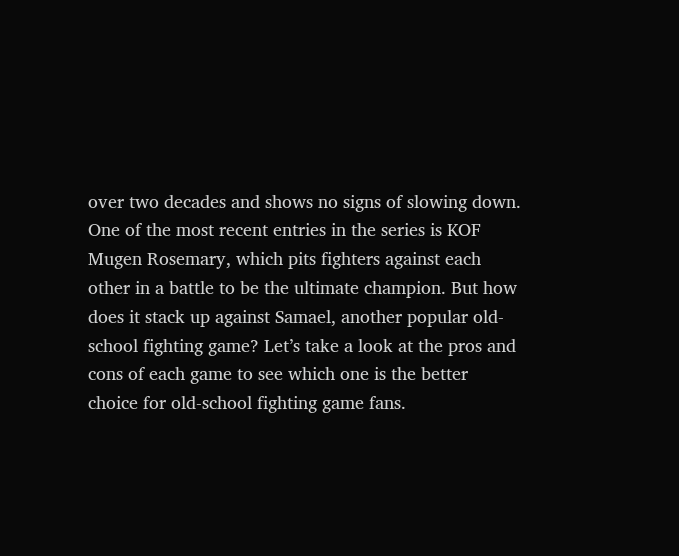over two decades and shows no signs of slowing down. One of the most recent entries in the series is KOF Mugen Rosemary, which pits fighters against each other in a battle to be the ultimate champion. But how does it stack up against Samael, another popular old-school fighting game? Let’s take a look at the pros and cons of each game to see which one is the better choice for old-school fighting game fans.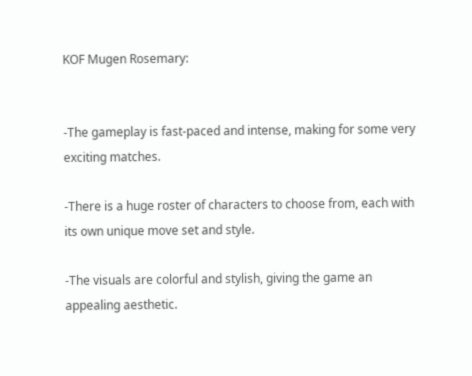KOF Mugen Rosemary:


-The gameplay is fast-paced and intense, making for some very exciting matches.

-There is a huge roster of characters to choose from, each with its own unique move set and style.

-The visuals are colorful and stylish, giving the game an appealing aesthetic.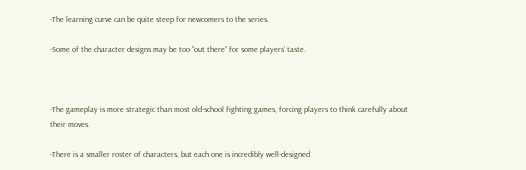-The learning curve can be quite steep for newcomers to the series.

-Some of the character designs may be too “out there” for some players’ taste.



-The gameplay is more strategic than most old-school fighting games, forcing players to think carefully about their moves.

-There is a smaller roster of characters, but each one is incredibly well-designed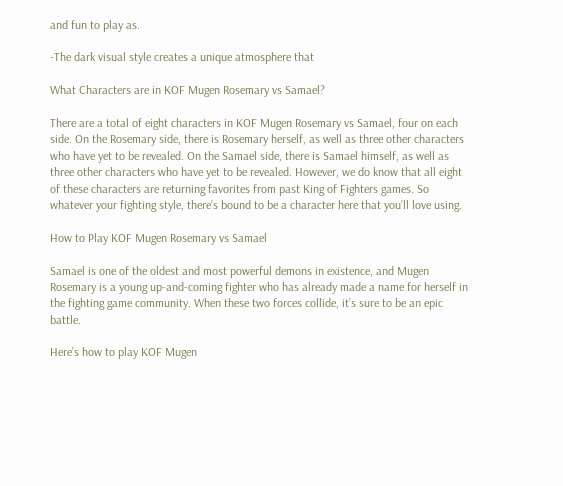and fun to play as.

-The dark visual style creates a unique atmosphere that

What Characters are in KOF Mugen Rosemary vs Samael?

There are a total of eight characters in KOF Mugen Rosemary vs Samael, four on each side. On the Rosemary side, there is Rosemary herself, as well as three other characters who have yet to be revealed. On the Samael side, there is Samael himself, as well as three other characters who have yet to be revealed. However, we do know that all eight of these characters are returning favorites from past King of Fighters games. So whatever your fighting style, there’s bound to be a character here that you’ll love using.

How to Play KOF Mugen Rosemary vs Samael

Samael is one of the oldest and most powerful demons in existence, and Mugen Rosemary is a young up-and-coming fighter who has already made a name for herself in the fighting game community. When these two forces collide, it’s sure to be an epic battle.

Here’s how to play KOF Mugen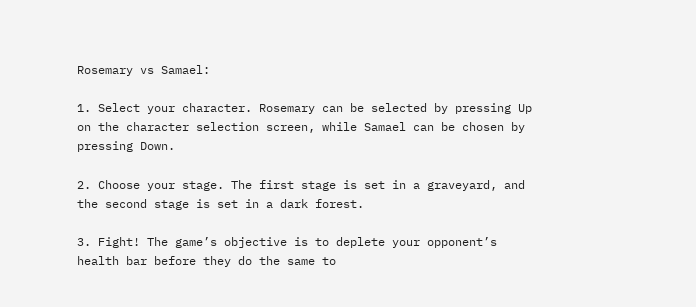Rosemary vs Samael:

1. Select your character. Rosemary can be selected by pressing Up on the character selection screen, while Samael can be chosen by pressing Down.

2. Choose your stage. The first stage is set in a graveyard, and the second stage is set in a dark forest.

3. Fight! The game’s objective is to deplete your opponent’s health bar before they do the same to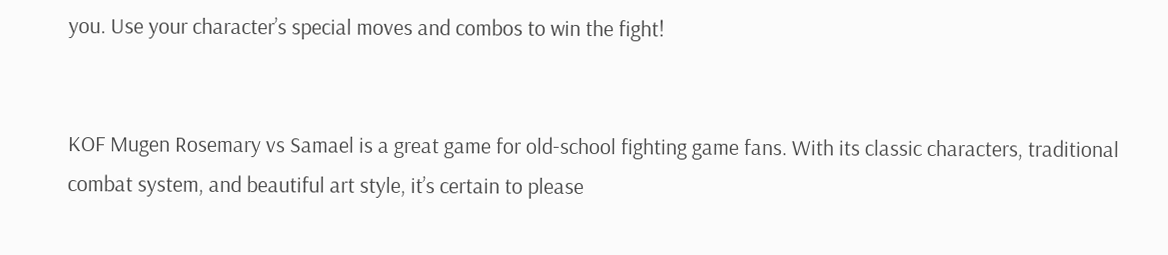you. Use your character’s special moves and combos to win the fight!


KOF Mugen Rosemary vs Samael is a great game for old-school fighting game fans. With its classic characters, traditional combat system, and beautiful art style, it’s certain to please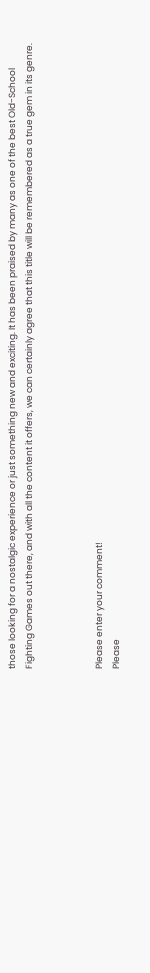those looking for a nostalgic experience or just something new and exciting. It has been praised by many as one of the best Old-School Fighting Games out there, and with all the content it offers, we can certainly agree that this title will be remembered as a true gem in its genre.



Please enter your comment!
Please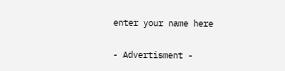enter your name here

- Advertisment -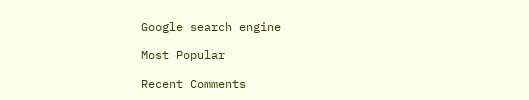Google search engine

Most Popular

Recent Comments